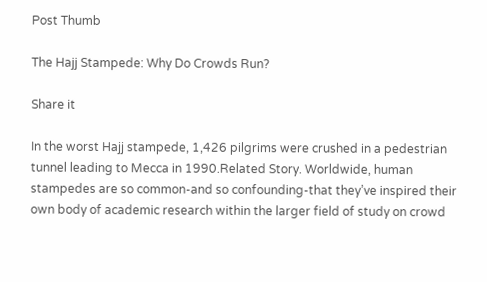Post Thumb

The Hajj Stampede: Why Do Crowds Run?

Share it

In the worst Hajj stampede, 1,426 pilgrims were crushed in a pedestrian tunnel leading to Mecca in 1990.Related Story. Worldwide, human stampedes are so common-and so confounding-that they’ve inspired their own body of academic research within the larger field of study on crowd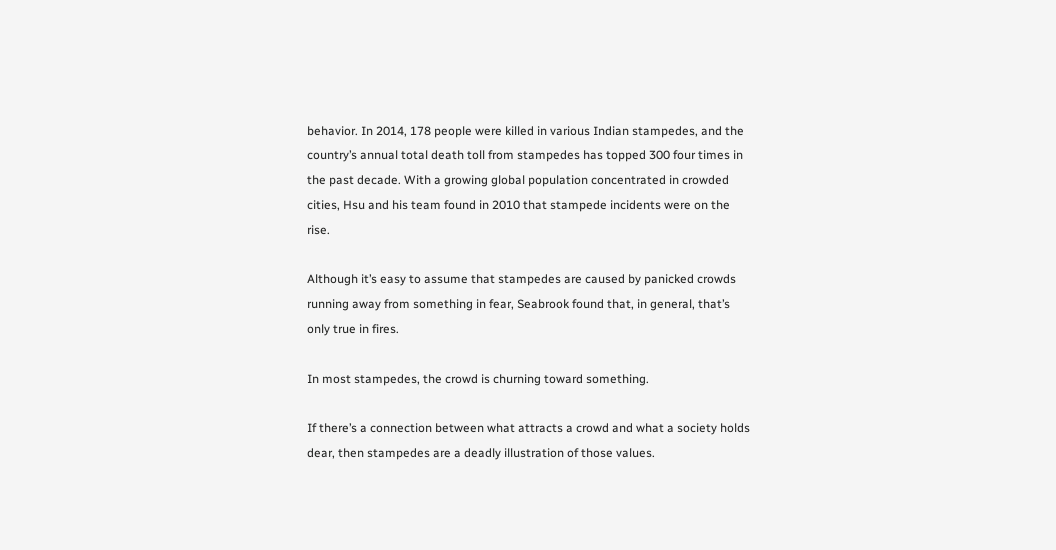behavior. In 2014, 178 people were killed in various Indian stampedes, and the country’s annual total death toll from stampedes has topped 300 four times in the past decade. With a growing global population concentrated in crowded cities, Hsu and his team found in 2010 that stampede incidents were on the rise.

Although it’s easy to assume that stampedes are caused by panicked crowds running away from something in fear, Seabrook found that, in general, that’s only true in fires.

In most stampedes, the crowd is churning toward something.

If there’s a connection between what attracts a crowd and what a society holds dear, then stampedes are a deadly illustration of those values.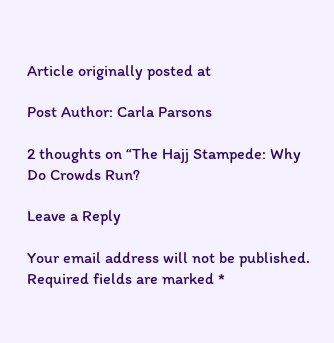Article originally posted at

Post Author: Carla Parsons

2 thoughts on “The Hajj Stampede: Why Do Crowds Run?

Leave a Reply

Your email address will not be published. Required fields are marked *